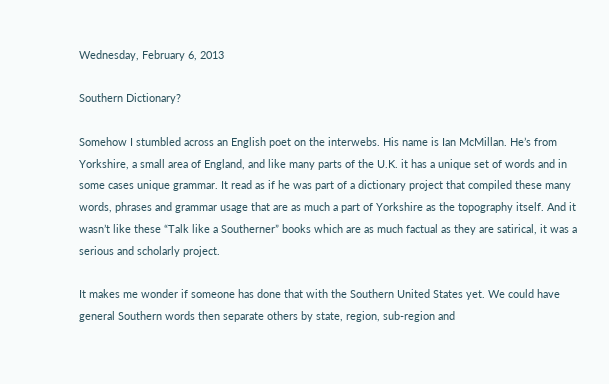Wednesday, February 6, 2013

Southern Dictionary?

Somehow I stumbled across an English poet on the interwebs. His name is Ian McMillan. He’s from Yorkshire, a small area of England, and like many parts of the U.K. it has a unique set of words and in some cases unique grammar. It read as if he was part of a dictionary project that compiled these many words, phrases and grammar usage that are as much a part of Yorkshire as the topography itself. And it wasn’t like these “Talk like a Southerner” books which are as much factual as they are satirical, it was a serious and scholarly project.

It makes me wonder if someone has done that with the Southern United States yet. We could have general Southern words then separate others by state, region, sub-region and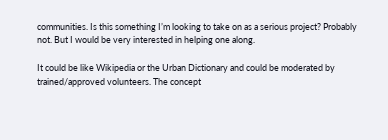communities. Is this something I’m looking to take on as a serious project? Probably not. But I would be very interested in helping one along.

It could be like Wikipedia or the Urban Dictionary and could be moderated by trained/approved volunteers. The concept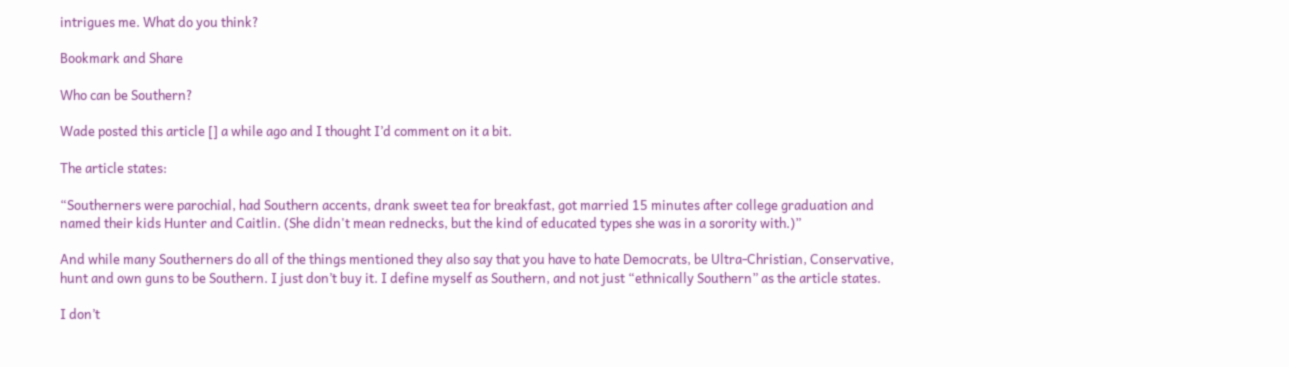intrigues me. What do you think?

Bookmark and Share

Who can be Southern?

Wade posted this article [] a while ago and I thought I’d comment on it a bit.

The article states:

“Southerners were parochial, had Southern accents, drank sweet tea for breakfast, got married 15 minutes after college graduation and named their kids Hunter and Caitlin. (She didn't mean rednecks, but the kind of educated types she was in a sorority with.)”

And while many Southerners do all of the things mentioned they also say that you have to hate Democrats, be Ultra-Christian, Conservative, hunt and own guns to be Southern. I just don’t buy it. I define myself as Southern, and not just “ethnically Southern” as the article states.

I don’t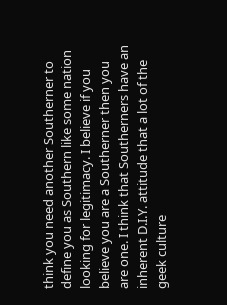think you need another Southerner to define you as Southern like some nation looking for legitimacy. I believe if you believe you are a Southerner then you are one. I think that Southerners have an inherent D.I.Y. attitude that a lot of the geek culture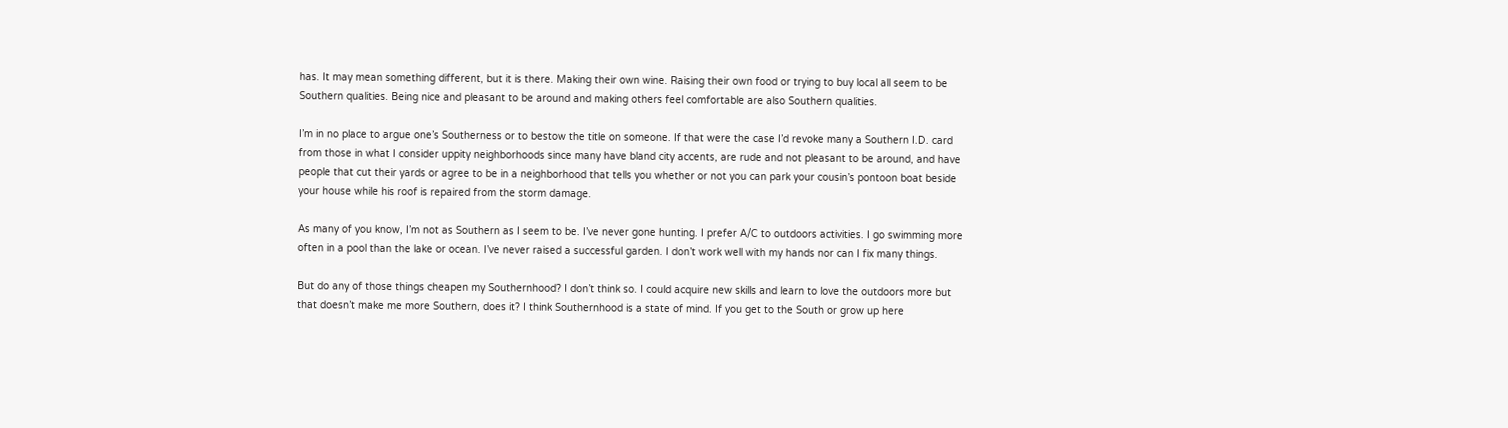has. It may mean something different, but it is there. Making their own wine. Raising their own food or trying to buy local all seem to be Southern qualities. Being nice and pleasant to be around and making others feel comfortable are also Southern qualities.

I’m in no place to argue one’s Southerness or to bestow the title on someone. If that were the case I’d revoke many a Southern I.D. card from those in what I consider uppity neighborhoods since many have bland city accents, are rude and not pleasant to be around, and have people that cut their yards or agree to be in a neighborhood that tells you whether or not you can park your cousin’s pontoon boat beside your house while his roof is repaired from the storm damage.

As many of you know, I’m not as Southern as I seem to be. I’ve never gone hunting. I prefer A/C to outdoors activities. I go swimming more often in a pool than the lake or ocean. I’ve never raised a successful garden. I don’t work well with my hands nor can I fix many things.

But do any of those things cheapen my Southernhood? I don’t think so. I could acquire new skills and learn to love the outdoors more but that doesn’t make me more Southern, does it? I think Southernhood is a state of mind. If you get to the South or grow up here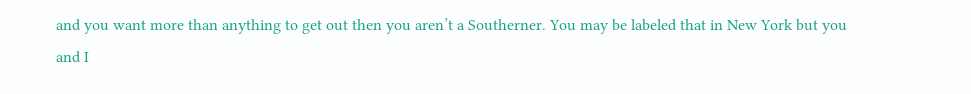and you want more than anything to get out then you aren’t a Southerner. You may be labeled that in New York but you and I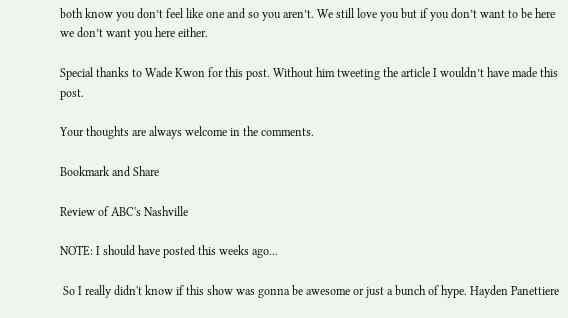both know you don’t feel like one and so you aren’t. We still love you but if you don’t want to be here we don’t want you here either.

Special thanks to Wade Kwon for this post. Without him tweeting the article I wouldn’t have made this post.

Your thoughts are always welcome in the comments.

Bookmark and Share

Review of ABC's Nashville

NOTE: I should have posted this weeks ago...

 So I really didn't know if this show was gonna be awesome or just a bunch of hype. Hayden Panettiere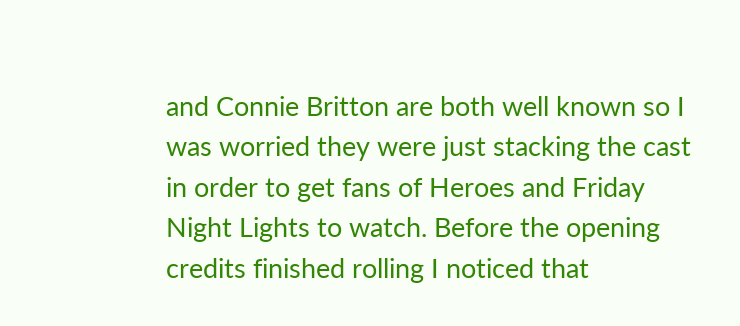and Connie Britton are both well known so I was worried they were just stacking the cast in order to get fans of Heroes and Friday Night Lights to watch. Before the opening credits finished rolling I noticed that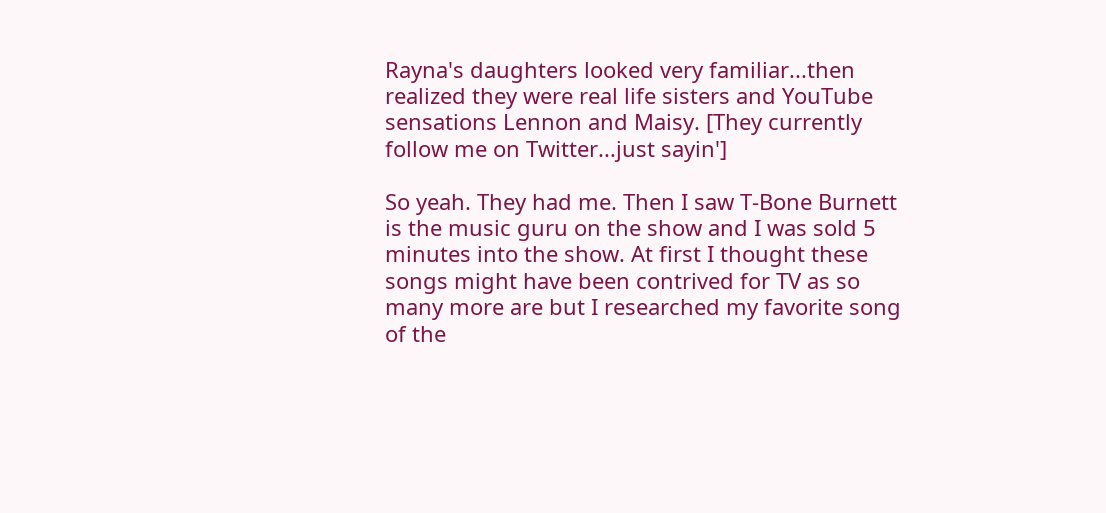Rayna's daughters looked very familiar...then realized they were real life sisters and YouTube sensations Lennon and Maisy. [They currently follow me on Twitter...just sayin']

So yeah. They had me. Then I saw T-Bone Burnett is the music guru on the show and I was sold 5 minutes into the show. At first I thought these songs might have been contrived for TV as so many more are but I researched my favorite song of the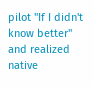pilot "If I didn't know better" and realized native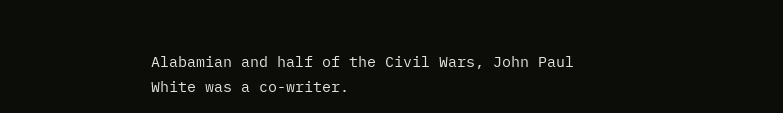Alabamian and half of the Civil Wars, John Paul White was a co-writer.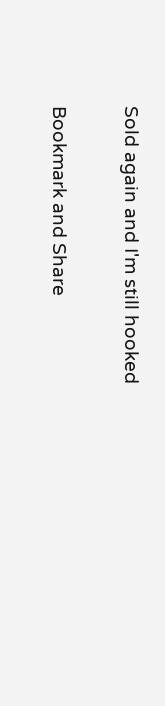Sold again and I'm still hooked

Bookmark and Share